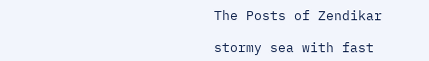The Posts of Zendikar

stormy sea with fast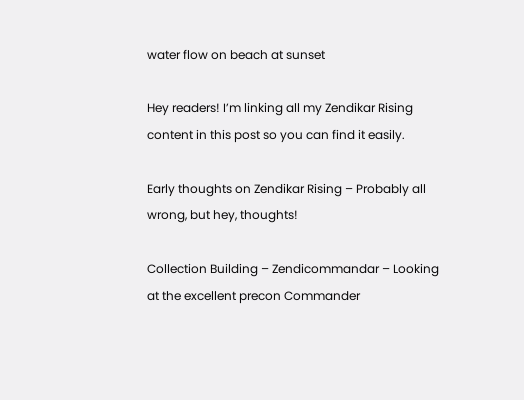water flow on beach at sunset

Hey readers! I’m linking all my Zendikar Rising content in this post so you can find it easily.

Early thoughts on Zendikar Rising – Probably all wrong, but hey, thoughts!

Collection Building – Zendicommandar – Looking at the excellent precon Commander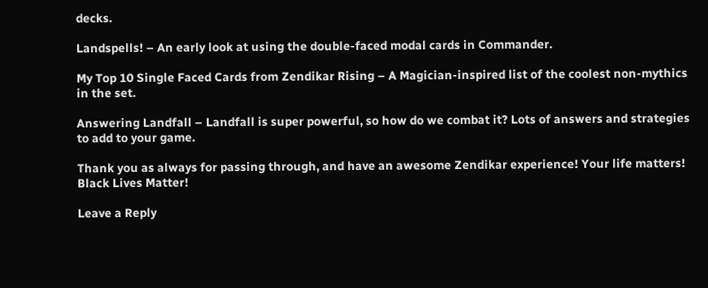decks.

Landspells! – An early look at using the double-faced modal cards in Commander.

My Top 10 Single Faced Cards from Zendikar Rising – A Magician-inspired list of the coolest non-mythics in the set.

Answering Landfall – Landfall is super powerful, so how do we combat it? Lots of answers and strategies to add to your game.

Thank you as always for passing through, and have an awesome Zendikar experience! Your life matters! Black Lives Matter!

Leave a Reply